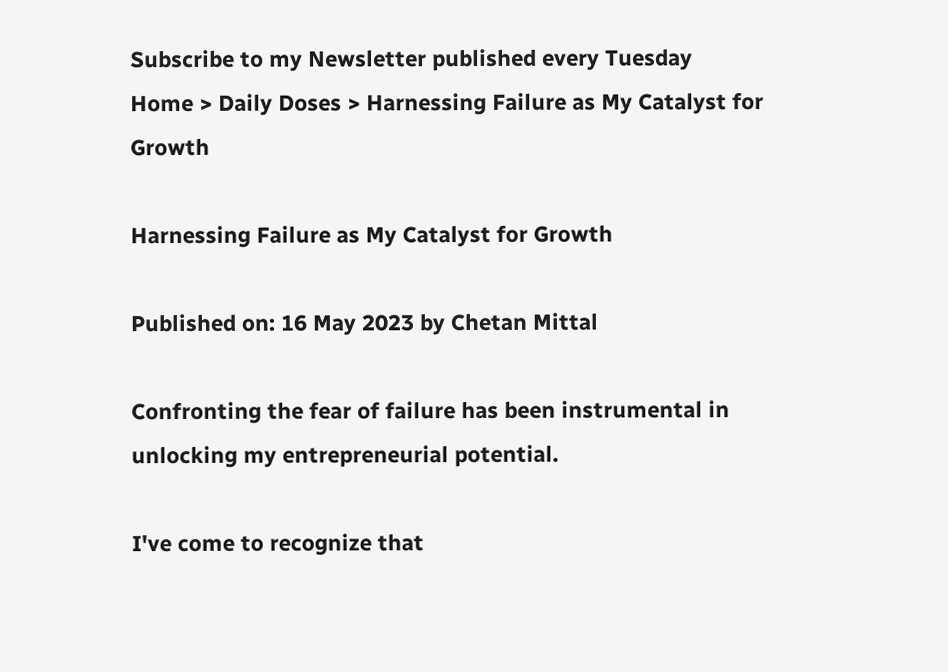Subscribe to my Newsletter published every Tuesday
Home > Daily Doses > Harnessing Failure as My Catalyst for Growth

Harnessing Failure as My Catalyst for Growth

Published on: 16 May 2023 by Chetan Mittal

Confronting the fear of failure has been instrumental in unlocking my entrepreneurial potential.

I've come to recognize that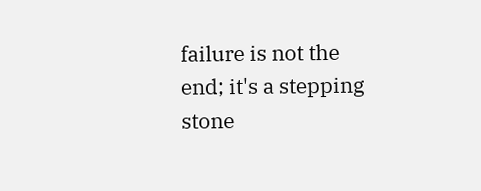failure is not the end; it's a stepping stone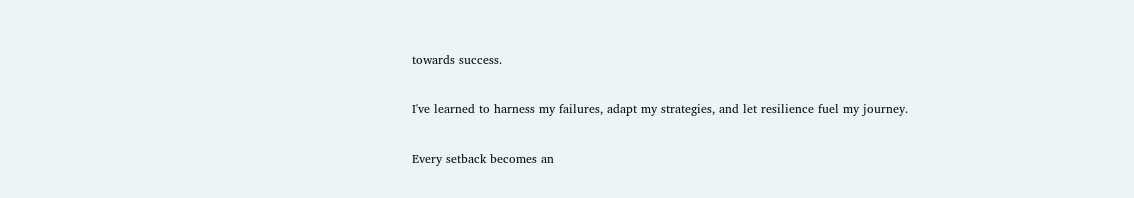towards success.

I've learned to harness my failures, adapt my strategies, and let resilience fuel my journey.

Every setback becomes an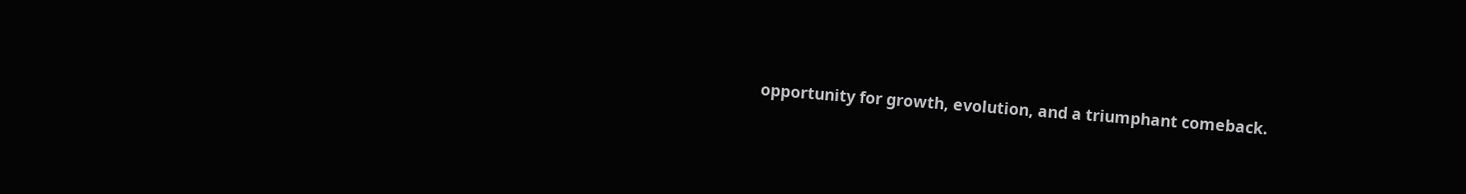opportunity for growth, evolution, and a triumphant comeback.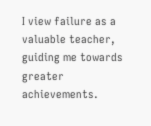I view failure as a valuable teacher, guiding me towards greater achievements.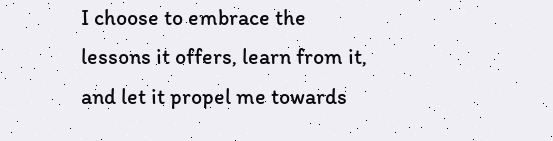I choose to embrace the lessons it offers, learn from it, and let it propel me towards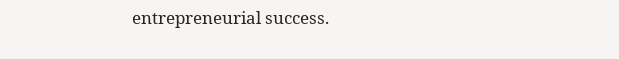entrepreneurial success.